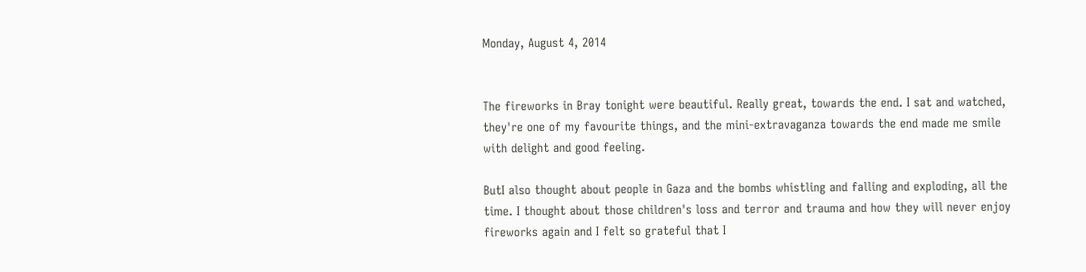Monday, August 4, 2014


The fireworks in Bray tonight were beautiful. Really great, towards the end. I sat and watched, they're one of my favourite things, and the mini-extravaganza towards the end made me smile with delight and good feeling.

ButI also thought about people in Gaza and the bombs whistling and falling and exploding, all the time. I thought about those children's loss and terror and trauma and how they will never enjoy fireworks again and I felt so grateful that I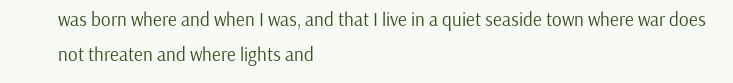was born where and when I was, and that I live in a quiet seaside town where war does not threaten and where lights and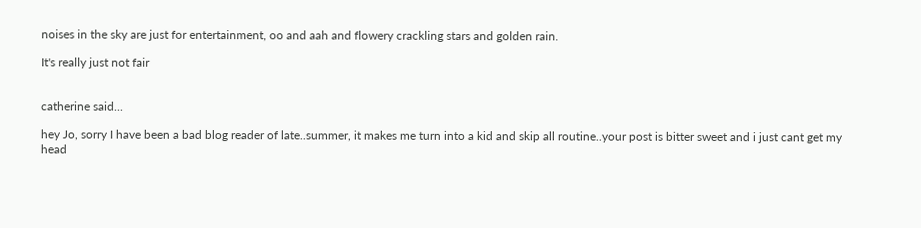noises in the sky are just for entertainment, oo and aah and flowery crackling stars and golden rain.

It's really just not fair


catherine said...

hey Jo, sorry I have been a bad blog reader of late..summer, it makes me turn into a kid and skip all routine..your post is bitter sweet and i just cant get my head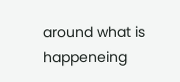around what is happeneing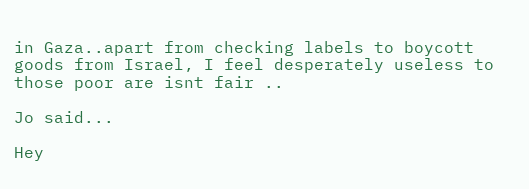in Gaza..apart from checking labels to boycott goods from Israel, I feel desperately useless to those poor are isnt fair ..

Jo said...

Hey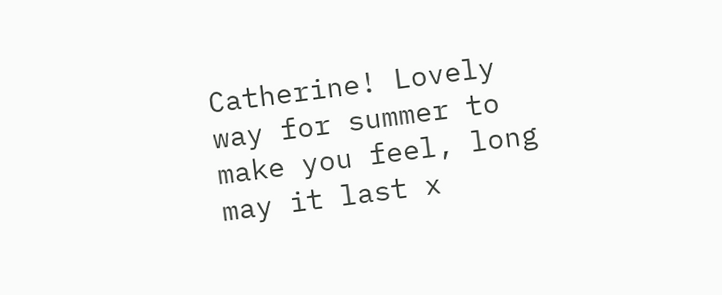Catherine! Lovely way for summer to make you feel, long may it last x